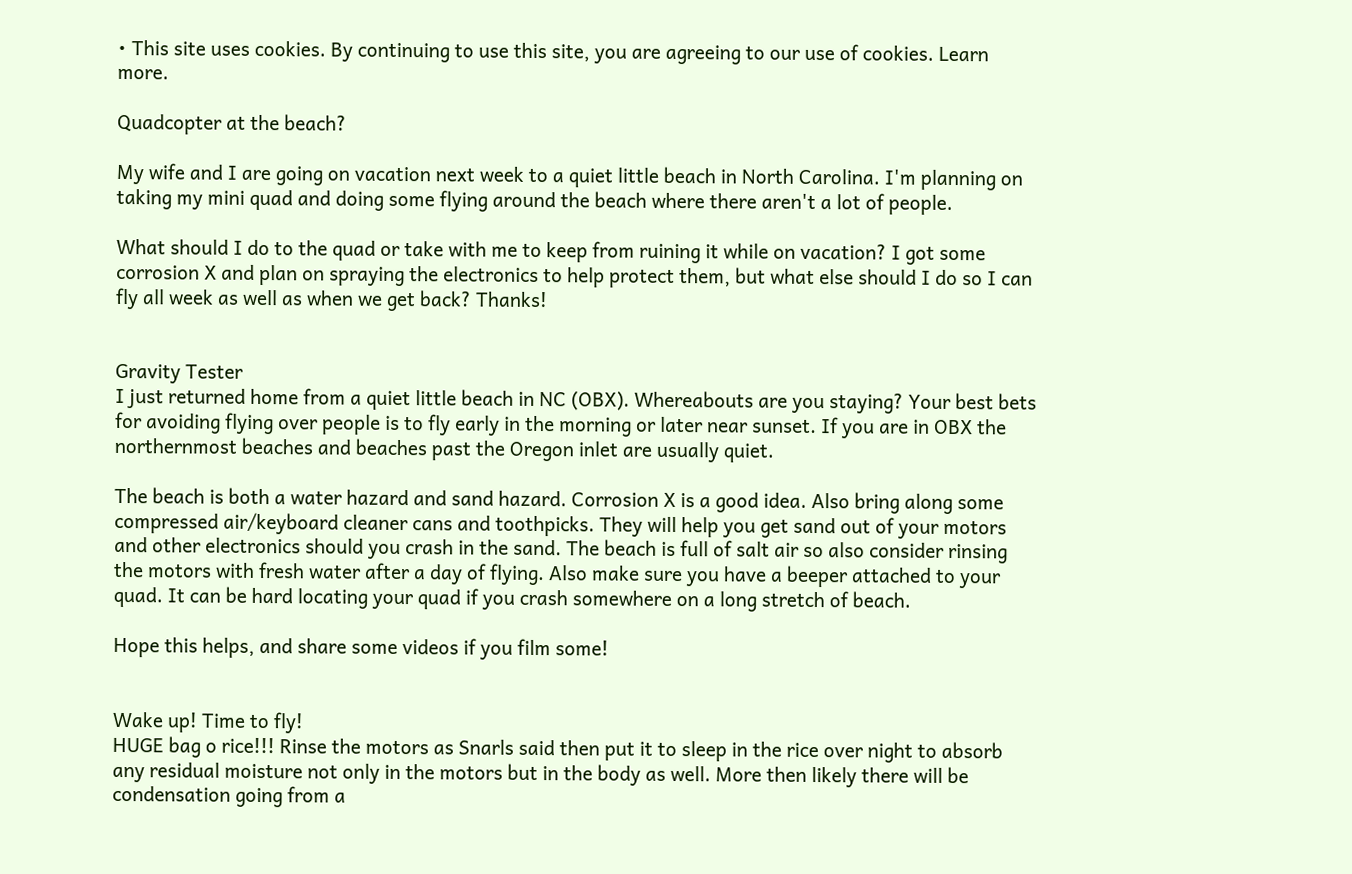• This site uses cookies. By continuing to use this site, you are agreeing to our use of cookies. Learn more.

Quadcopter at the beach?

My wife and I are going on vacation next week to a quiet little beach in North Carolina. I'm planning on taking my mini quad and doing some flying around the beach where there aren't a lot of people.

What should I do to the quad or take with me to keep from ruining it while on vacation? I got some corrosion X and plan on spraying the electronics to help protect them, but what else should I do so I can fly all week as well as when we get back? Thanks!


Gravity Tester
I just returned home from a quiet little beach in NC (OBX). Whereabouts are you staying? Your best bets for avoiding flying over people is to fly early in the morning or later near sunset. If you are in OBX the northernmost beaches and beaches past the Oregon inlet are usually quiet.

The beach is both a water hazard and sand hazard. Corrosion X is a good idea. Also bring along some compressed air/keyboard cleaner cans and toothpicks. They will help you get sand out of your motors and other electronics should you crash in the sand. The beach is full of salt air so also consider rinsing the motors with fresh water after a day of flying. Also make sure you have a beeper attached to your quad. It can be hard locating your quad if you crash somewhere on a long stretch of beach.

Hope this helps, and share some videos if you film some!


Wake up! Time to fly!
HUGE bag o rice!!! Rinse the motors as Snarls said then put it to sleep in the rice over night to absorb any residual moisture not only in the motors but in the body as well. More then likely there will be condensation going from a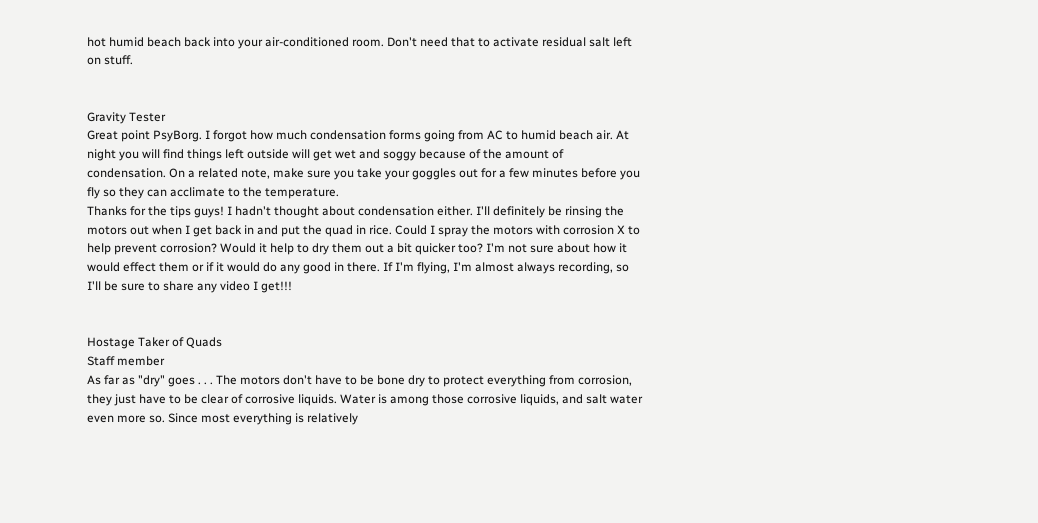hot humid beach back into your air-conditioned room. Don't need that to activate residual salt left on stuff.


Gravity Tester
Great point PsyBorg. I forgot how much condensation forms going from AC to humid beach air. At night you will find things left outside will get wet and soggy because of the amount of condensation. On a related note, make sure you take your goggles out for a few minutes before you fly so they can acclimate to the temperature.
Thanks for the tips guys! I hadn't thought about condensation either. I'll definitely be rinsing the motors out when I get back in and put the quad in rice. Could I spray the motors with corrosion X to help prevent corrosion? Would it help to dry them out a bit quicker too? I'm not sure about how it would effect them or if it would do any good in there. If I'm flying, I'm almost always recording, so I'll be sure to share any video I get!!!


Hostage Taker of Quads
Staff member
As far as "dry" goes . . . The motors don't have to be bone dry to protect everything from corrosion, they just have to be clear of corrosive liquids. Water is among those corrosive liquids, and salt water even more so. Since most everything is relatively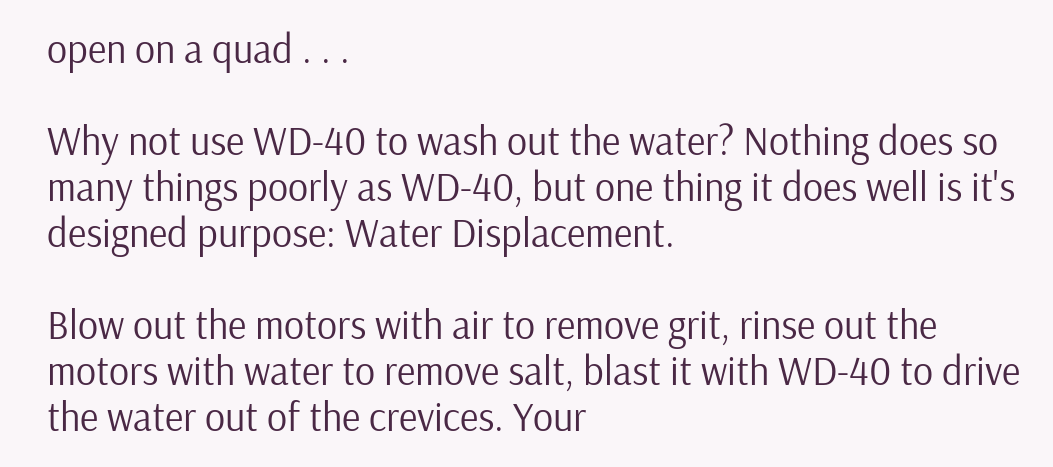open on a quad . . .

Why not use WD-40 to wash out the water? Nothing does so many things poorly as WD-40, but one thing it does well is it's designed purpose: Water Displacement.

Blow out the motors with air to remove grit, rinse out the motors with water to remove salt, blast it with WD-40 to drive the water out of the crevices. Your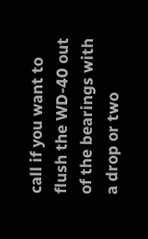call if you want to flush the WD-40 out of the bearings with a drop or two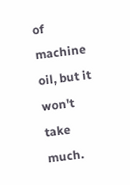of machine oil, but it won't take much.